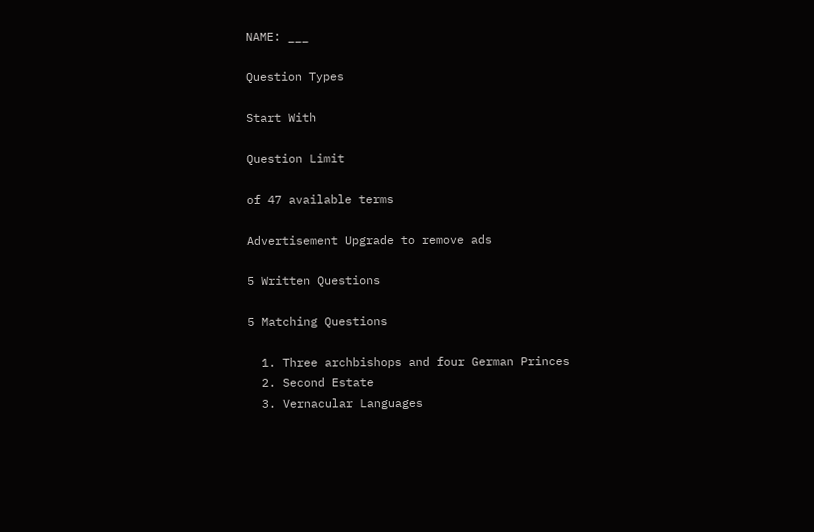NAME: ___

Question Types

Start With

Question Limit

of 47 available terms

Advertisement Upgrade to remove ads

5 Written Questions

5 Matching Questions

  1. Three archbishops and four German Princes
  2. Second Estate
  3. Vernacular Languages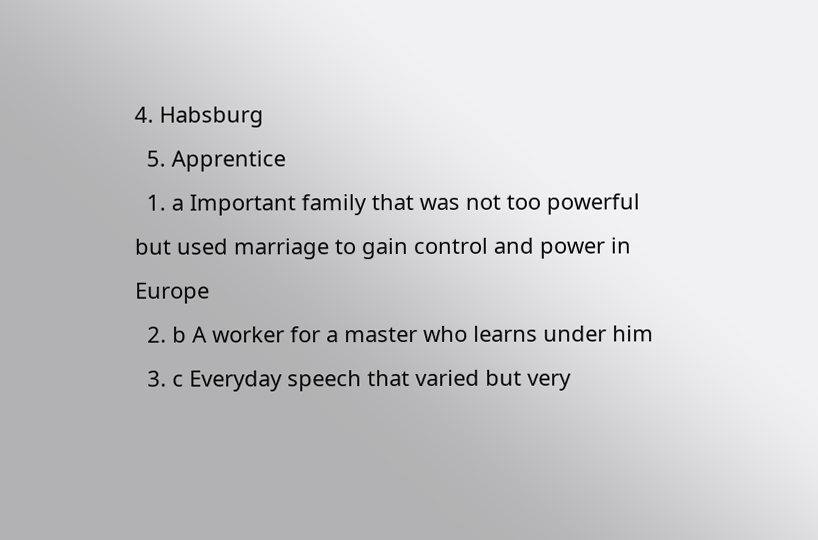4. Habsburg
  5. Apprentice
  1. a Important family that was not too powerful but used marriage to gain control and power in Europe
  2. b A worker for a master who learns under him
  3. c Everyday speech that varied but very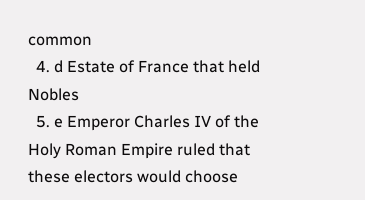common
  4. d Estate of France that held Nobles
  5. e Emperor Charles IV of the Holy Roman Empire ruled that these electors would choose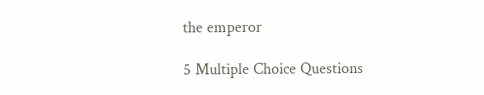the emperor

5 Multiple Choice Questions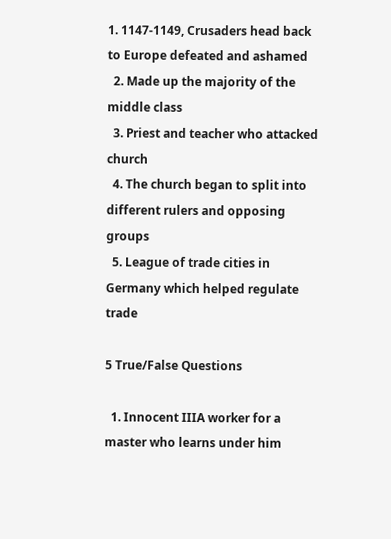1. 1147-1149, Crusaders head back to Europe defeated and ashamed
  2. Made up the majority of the middle class
  3. Priest and teacher who attacked church
  4. The church began to split into different rulers and opposing groups
  5. League of trade cities in Germany which helped regulate trade

5 True/False Questions

  1. Innocent IIIA worker for a master who learns under him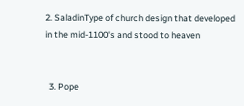2. SaladinType of church design that developed in the mid-1100's and stood to heaven


  3. Pope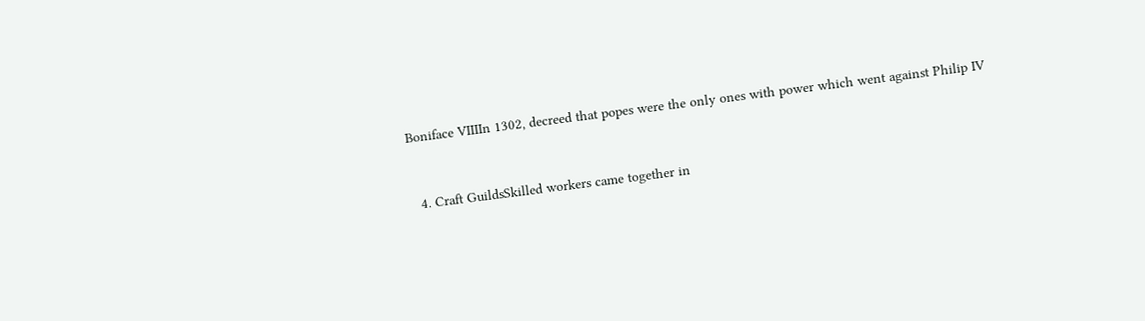Boniface VIIIIn 1302, decreed that popes were the only ones with power which went against Philip IV


  4. Craft GuildsSkilled workers came together in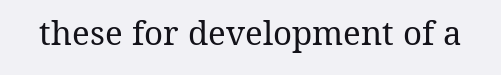these for development of a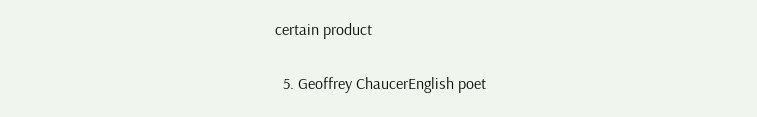certain product


  5. Geoffrey ChaucerEnglish poet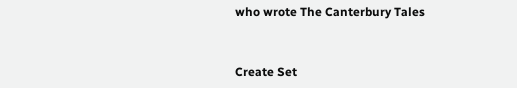who wrote The Canterbury Tales


Create Set